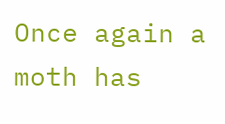Once again a moth has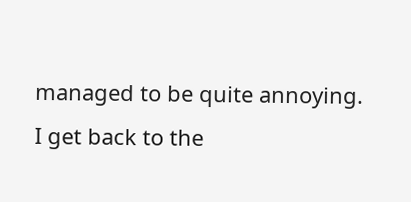managed to be quite annoying. I get back to the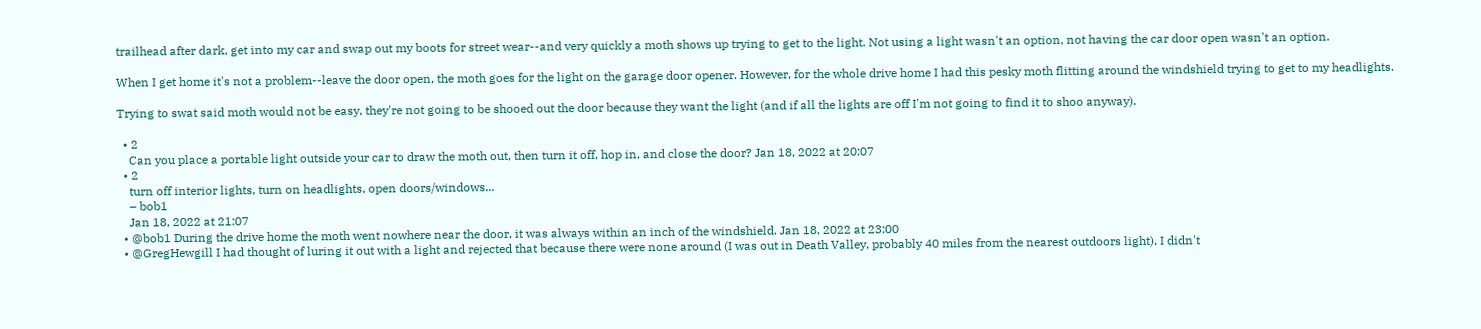trailhead after dark, get into my car and swap out my boots for street wear--and very quickly a moth shows up trying to get to the light. Not using a light wasn't an option, not having the car door open wasn't an option.

When I get home it's not a problem--leave the door open, the moth goes for the light on the garage door opener. However, for the whole drive home I had this pesky moth flitting around the windshield trying to get to my headlights.

Trying to swat said moth would not be easy, they're not going to be shooed out the door because they want the light (and if all the lights are off I'm not going to find it to shoo anyway).

  • 2
    Can you place a portable light outside your car to draw the moth out, then turn it off, hop in, and close the door? Jan 18, 2022 at 20:07
  • 2
    turn off interior lights, turn on headlights, open doors/windows...
    – bob1
    Jan 18, 2022 at 21:07
  • @bob1 During the drive home the moth went nowhere near the door, it was always within an inch of the windshield. Jan 18, 2022 at 23:00
  • @GregHewgill I had thought of luring it out with a light and rejected that because there were none around (I was out in Death Valley, probably 40 miles from the nearest outdoors light), I didn't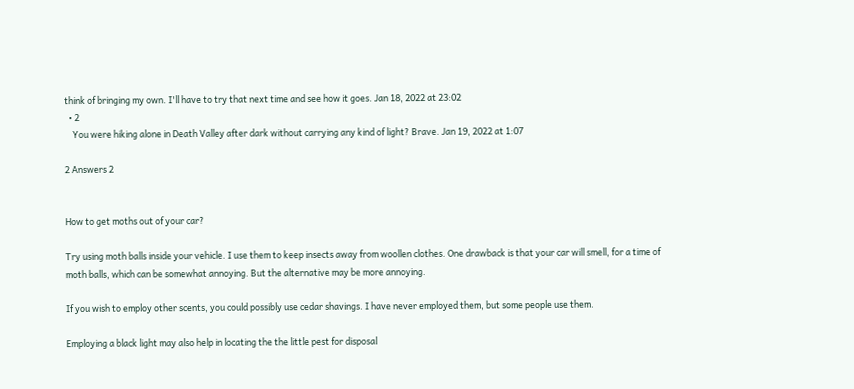think of bringing my own. I'll have to try that next time and see how it goes. Jan 18, 2022 at 23:02
  • 2
    You were hiking alone in Death Valley after dark without carrying any kind of light? Brave. Jan 19, 2022 at 1:07

2 Answers 2


How to get moths out of your car?

Try using moth balls inside your vehicle. I use them to keep insects away from woollen clothes. One drawback is that your car will smell, for a time of moth balls, which can be somewhat annoying. But the alternative may be more annoying.

If you wish to employ other scents, you could possibly use cedar shavings. I have never employed them, but some people use them.

Employing a black light may also help in locating the the little pest for disposal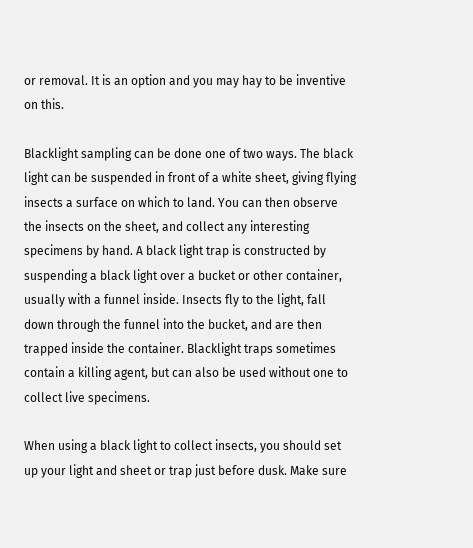or removal. It is an option and you may hay to be inventive on this.

Blacklight sampling can be done one of two ways. The black light can be suspended in front of a white sheet, giving flying insects a surface on which to land. You can then observe the insects on the sheet, and collect any interesting specimens by hand. A black light trap is constructed by suspending a black light over a bucket or other container, usually with a funnel inside. Insects fly to the light, fall down through the funnel into the bucket, and are then trapped inside the container. Blacklight traps sometimes contain a killing agent, but can also be used without one to collect live specimens.

When using a black light to collect insects, you should set up your light and sheet or trap just before dusk. Make sure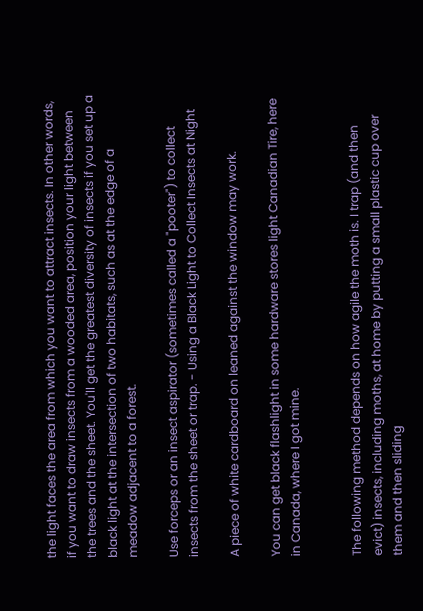the light faces the area from which you want to attract insects. In other words, if you want to draw insects from a wooded area, position your light between the trees and the sheet. You'll get the greatest diversity of insects if you set up a black light at the intersection of two habitats, such as at the edge of a meadow adjacent to a forest.

Use forceps or an insect aspirator (sometimes called a "pooter") to collect insects from the sheet or trap. - Using a Black Light to Collect Insects at Night

A piece of white cardboard on leaned against the window may work.

You can get black flashlight in some hardware stores light Canadian Tire, here in Canada, where I got mine.


The following method depends on how agile the moth is. I trap (and then evict) insects, including moths, at home by putting a small plastic cup over them and then sliding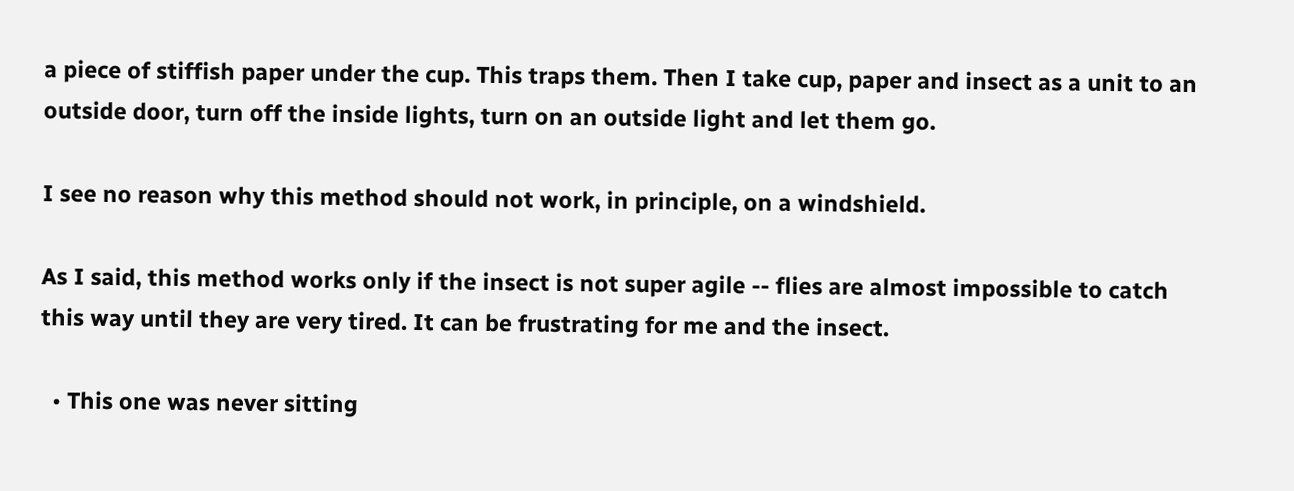a piece of stiffish paper under the cup. This traps them. Then I take cup, paper and insect as a unit to an outside door, turn off the inside lights, turn on an outside light and let them go.

I see no reason why this method should not work, in principle, on a windshield.

As I said, this method works only if the insect is not super agile -- flies are almost impossible to catch this way until they are very tired. It can be frustrating for me and the insect.

  • This one was never sitting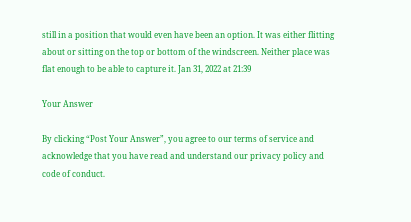still in a position that would even have been an option. It was either flitting about or sitting on the top or bottom of the windscreen. Neither place was flat enough to be able to capture it. Jan 31, 2022 at 21:39

Your Answer

By clicking “Post Your Answer”, you agree to our terms of service and acknowledge that you have read and understand our privacy policy and code of conduct.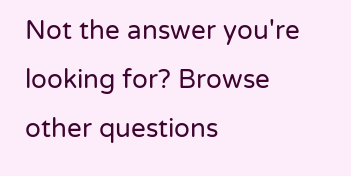Not the answer you're looking for? Browse other questions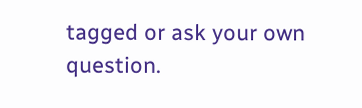tagged or ask your own question.